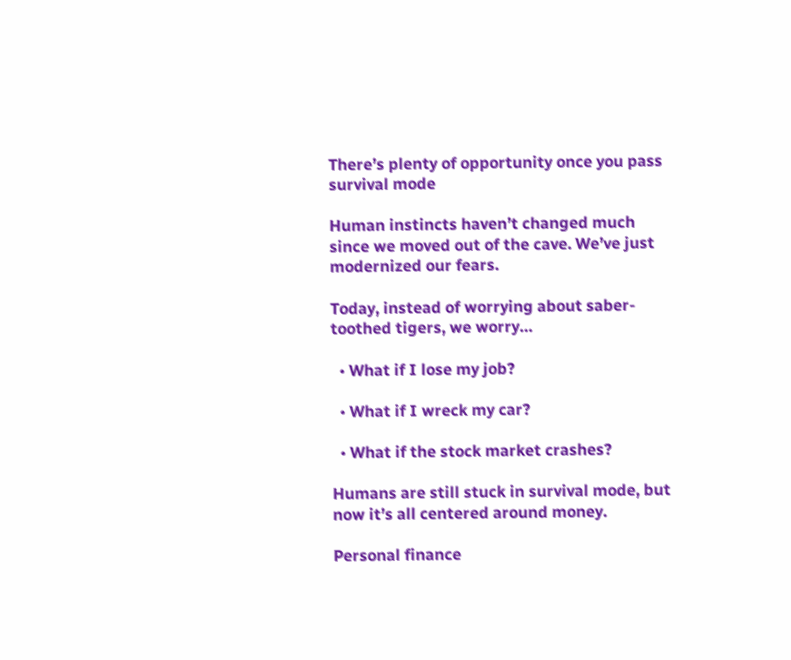There’s plenty of opportunity once you pass survival mode

Human instincts haven’t changed much since we moved out of the cave. We’ve just modernized our fears.

Today, instead of worrying about saber-toothed tigers, we worry…

  • What if I lose my job?

  • What if I wreck my car?

  • What if the stock market crashes?

Humans are still stuck in survival mode, but now it’s all centered around money.

Personal finance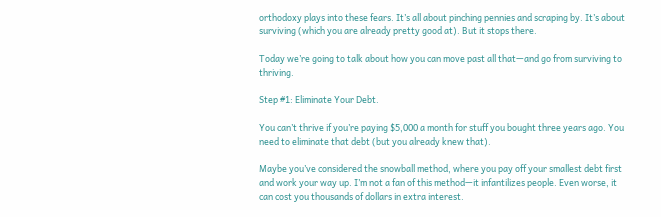orthodoxy plays into these fears. It’s all about pinching pennies and scraping by. It’s about surviving (which you are already pretty good at). But it stops there.

Today we’re going to talk about how you can move past all that—and go from surviving to thriving.

Step #1: Eliminate Your Debt.

You can’t thrive if you’re paying $5,000 a month for stuff you bought three years ago. You need to eliminate that debt (but you already knew that).

Maybe you’ve considered the snowball method, where you pay off your smallest debt first and work your way up. I’m not a fan of this method—it infantilizes people. Even worse, it can cost you thousands of dollars in extra interest.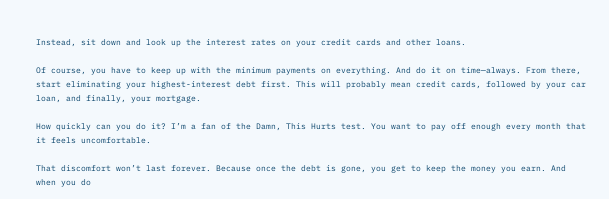Instead, sit down and look up the interest rates on your credit cards and other loans.

Of course, you have to keep up with the minimum payments on everything. And do it on time—always. From there, start eliminating your highest-interest debt first. This will probably mean credit cards, followed by your car loan, and finally, your mortgage.

How quickly can you do it? I’m a fan of the Damn, This Hurts test. You want to pay off enough every month that it feels uncomfortable.

That discomfort won’t last forever. Because once the debt is gone, you get to keep the money you earn. And when you do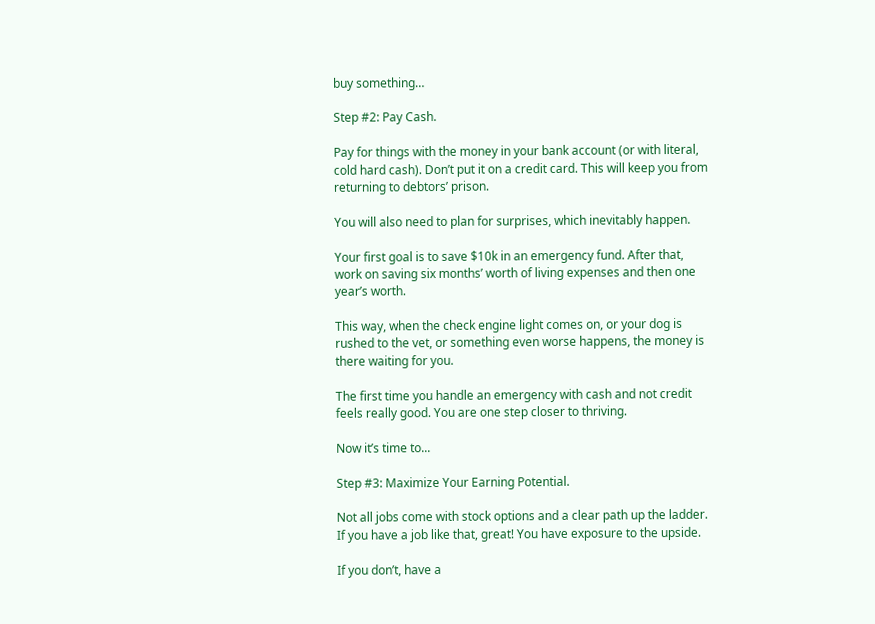buy something…

Step #2: Pay Cash.

Pay for things with the money in your bank account (or with literal, cold hard cash). Don’t put it on a credit card. This will keep you from returning to debtors’ prison.

You will also need to plan for surprises, which inevitably happen.

Your first goal is to save $10k in an emergency fund. After that, work on saving six months’ worth of living expenses and then one year’s worth.

This way, when the check engine light comes on, or your dog is rushed to the vet, or something even worse happens, the money is there waiting for you.

The first time you handle an emergency with cash and not credit feels really good. You are one step closer to thriving.

Now it’s time to...

Step #3: Maximize Your Earning Potential.

Not all jobs come with stock options and a clear path up the ladder. If you have a job like that, great! You have exposure to the upside.

If you don’t, have a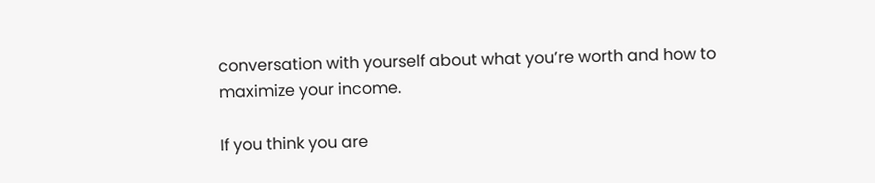conversation with yourself about what you’re worth and how to maximize your income.

If you think you are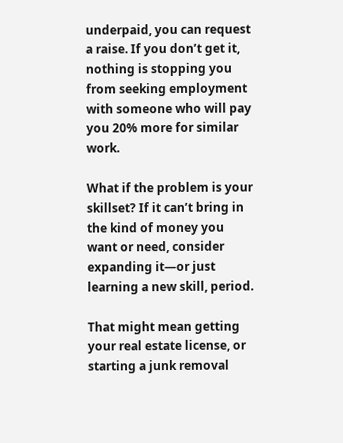underpaid, you can request a raise. If you don’t get it, nothing is stopping you from seeking employment with someone who will pay you 20% more for similar work.

What if the problem is your skillset? If it can’t bring in the kind of money you want or need, consider expanding it—or just learning a new skill, period.

That might mean getting your real estate license, or starting a junk removal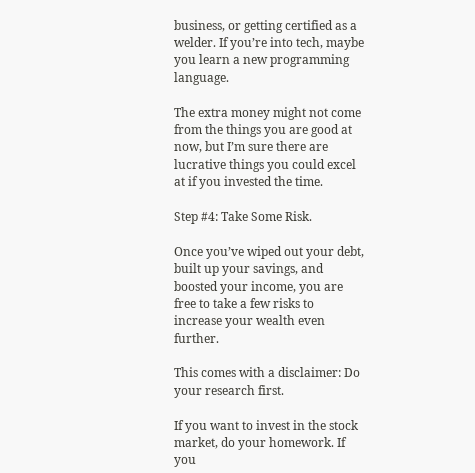business, or getting certified as a welder. If you’re into tech, maybe you learn a new programming language.

The extra money might not come from the things you are good at now, but I’m sure there are lucrative things you could excel at if you invested the time.

Step #4: Take Some Risk.

Once you’ve wiped out your debt, built up your savings, and boosted your income, you are free to take a few risks to increase your wealth even further.

This comes with a disclaimer: Do your research first.

If you want to invest in the stock market, do your homework. If you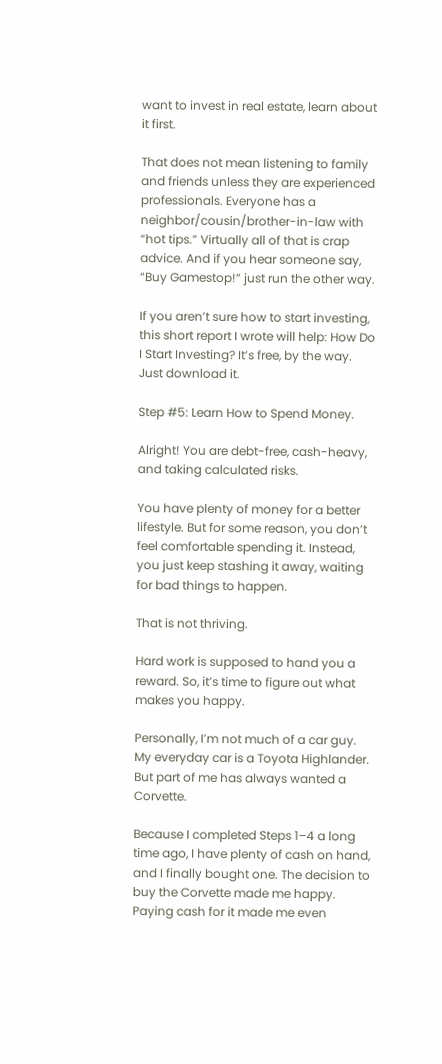want to invest in real estate, learn about it first.

That does not mean listening to family and friends unless they are experienced professionals. Everyone has a neighbor/cousin/brother-in-law with “hot tips.” Virtually all of that is crap advice. And if you hear someone say, “Buy Gamestop!” just run the other way.

If you aren’t sure how to start investing, this short report I wrote will help: How Do I Start Investing? It’s free, by the way. Just download it.

Step #5: Learn How to Spend Money.

Alright! You are debt-free, cash-heavy, and taking calculated risks.

You have plenty of money for a better lifestyle. But for some reason, you don’t feel comfortable spending it. Instead, you just keep stashing it away, waiting for bad things to happen.

That is not thriving.

Hard work is supposed to hand you a reward. So, it’s time to figure out what makes you happy.

Personally, I’m not much of a car guy. My everyday car is a Toyota Highlander. But part of me has always wanted a Corvette.

Because I completed Steps 1–4 a long time ago, I have plenty of cash on hand, and I finally bought one. The decision to buy the Corvette made me happy. Paying cash for it made me even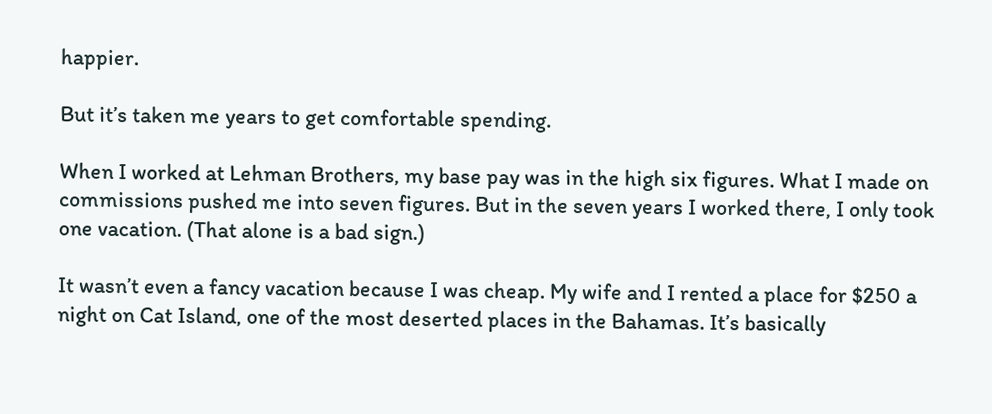happier.

But it’s taken me years to get comfortable spending.

When I worked at Lehman Brothers, my base pay was in the high six figures. What I made on commissions pushed me into seven figures. But in the seven years I worked there, I only took one vacation. (That alone is a bad sign.)

It wasn’t even a fancy vacation because I was cheap. My wife and I rented a place for $250 a night on Cat Island, one of the most deserted places in the Bahamas. It’s basically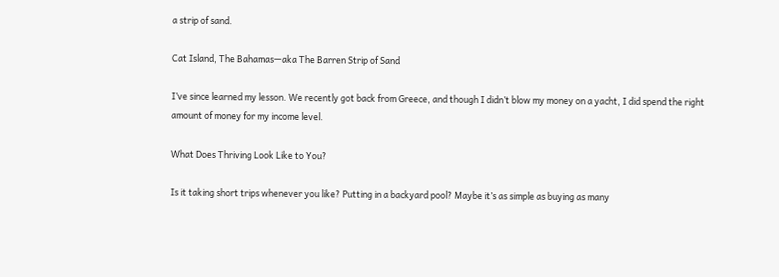a strip of sand.

Cat Island, The Bahamas—aka The Barren Strip of Sand

I’ve since learned my lesson. We recently got back from Greece, and though I didn’t blow my money on a yacht, I did spend the right amount of money for my income level.

What Does Thriving Look Like to You?

Is it taking short trips whenever you like? Putting in a backyard pool? Maybe it’s as simple as buying as many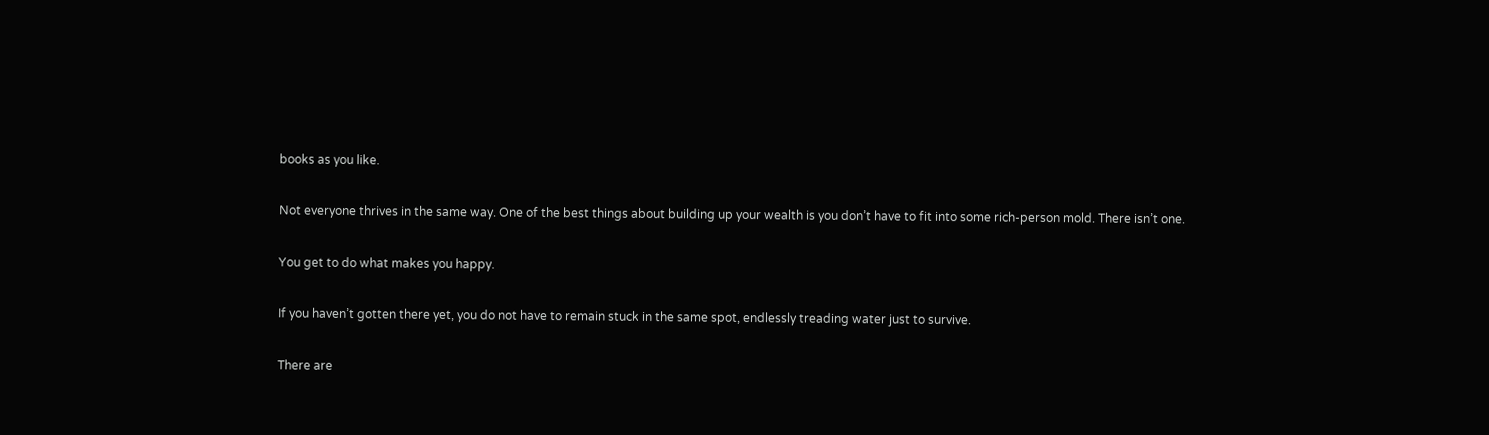books as you like.

Not everyone thrives in the same way. One of the best things about building up your wealth is you don’t have to fit into some rich-person mold. There isn’t one.

You get to do what makes you happy.

If you haven’t gotten there yet, you do not have to remain stuck in the same spot, endlessly treading water just to survive.

There are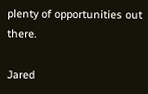plenty of opportunities out there.

Jared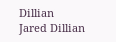Dillian
Jared Dillian